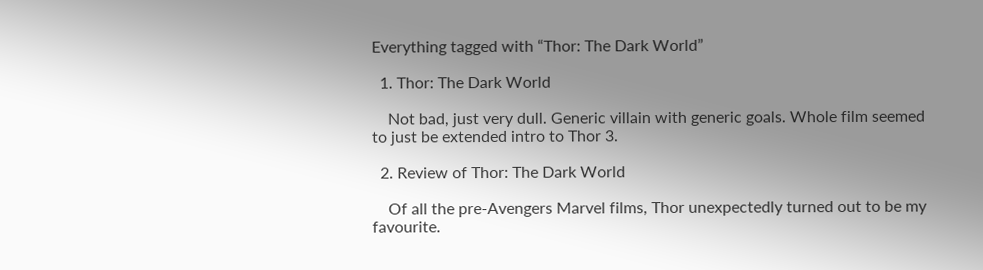Everything tagged with “Thor: The Dark World”

  1. Thor: The Dark World

    Not bad, just very dull. Generic villain with generic goals. Whole film seemed to just be extended intro to Thor 3.

  2. Review of Thor: The Dark World

    Of all the pre-Avengers Marvel films, Thor unexpectedly turned out to be my favourite.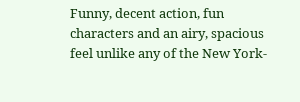Funny, decent action, fun characters and an airy, spacious feel unlike any of the New York-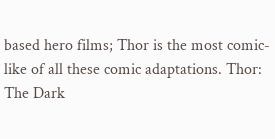based hero films; Thor is the most comic-like of all these comic adaptations. Thor: The Dark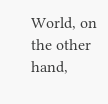World, on the other hand,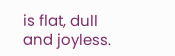is flat, dull and joyless.